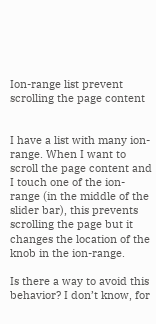Ion-range list prevent scrolling the page content


I have a list with many ion-range. When I want to scroll the page content and I touch one of the ion-range (in the middle of the slider bar), this prevents scrolling the page but it changes the location of the knob in the ion-range.

Is there a way to avoid this behavior? I don’t know, for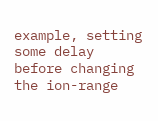example, setting some delay before changing the ion-range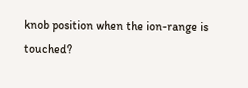knob position when the ion-range is touched?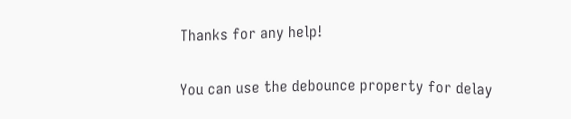Thanks for any help!

You can use the debounce property for delay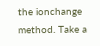the ionchange method. Take a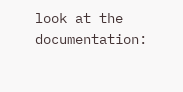look at the documentation: